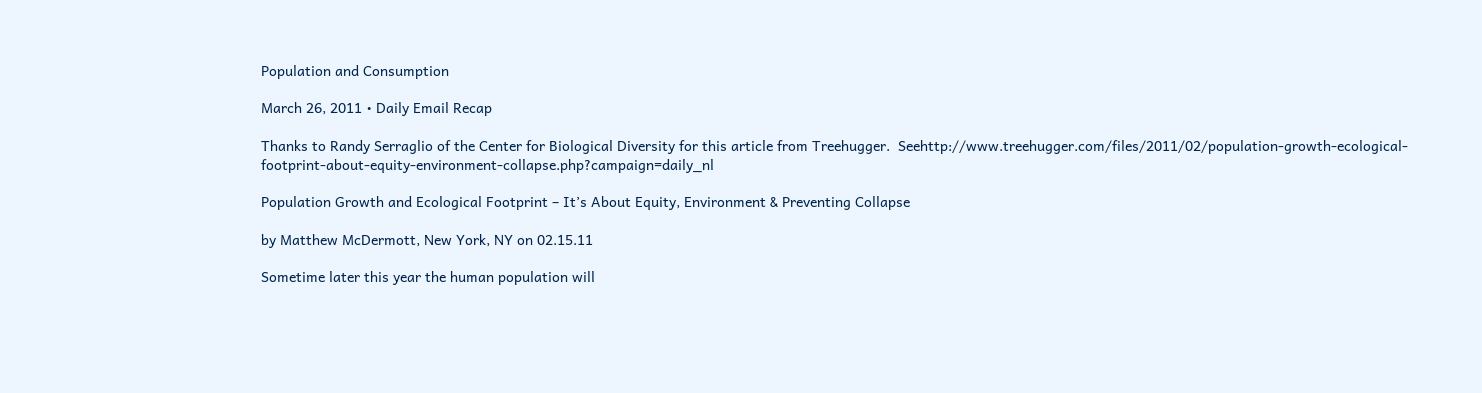Population and Consumption

March 26, 2011 • Daily Email Recap

Thanks to Randy Serraglio of the Center for Biological Diversity for this article from Treehugger.  Seehttp://www.treehugger.com/files/2011/02/population-growth-ecological-footprint-about-equity-environment-collapse.php?campaign=daily_nl

Population Growth and Ecological Footprint – It’s About Equity, Environment & Preventing Collapse

by Matthew McDermott, New York, NY on 02.15.11

Sometime later this year the human population will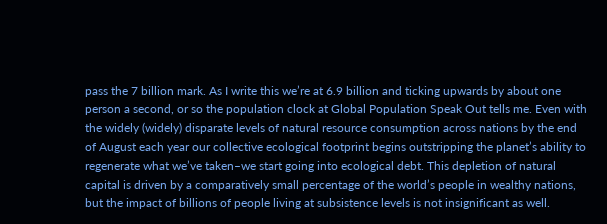pass the 7 billion mark. As I write this we’re at 6.9 billion and ticking upwards by about one person a second, or so the population clock at Global Population Speak Out tells me. Even with the widely (widely) disparate levels of natural resource consumption across nations by the end of August each year our collective ecological footprint begins outstripping the planet’s ability to regenerate what we’ve taken–we start going into ecological debt. This depletion of natural capital is driven by a comparatively small percentage of the world’s people in wealthy nations, but the impact of billions of people living at subsistence levels is not insignificant as well.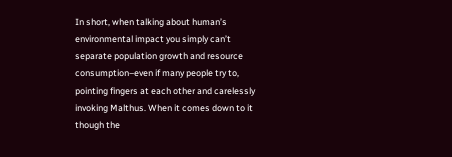In short, when talking about human’s environmental impact you simply can’t separate population growth and resource consumption–even if many people try to, pointing fingers at each other and carelessly invoking Malthus. When it comes down to it though the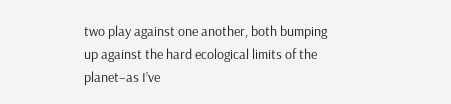two play against one another, both bumping up against the hard ecological limits of the planet–as I’ve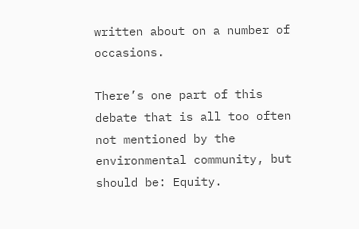written about on a number of occasions.

There’s one part of this debate that is all too often not mentioned by the environmental community, but should be: Equity.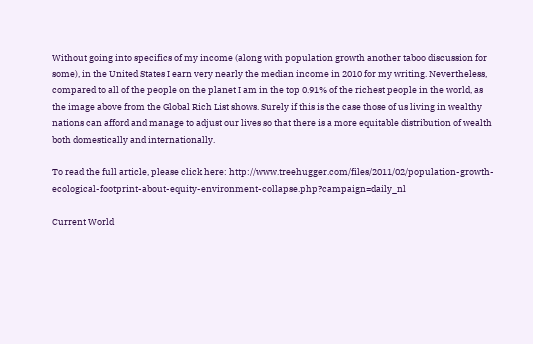Without going into specifics of my income (along with population growth another taboo discussion for some), in the United States I earn very nearly the median income in 2010 for my writing. Nevertheless, compared to all of the people on the planet I am in the top 0.91% of the richest people in the world, as the image above from the Global Rich List shows. Surely if this is the case those of us living in wealthy nations can afford and manage to adjust our lives so that there is a more equitable distribution of wealth both domestically and internationally.

To read the full article, please click here: http://www.treehugger.com/files/2011/02/population-growth-ecological-footprint-about-equity-environment-collapse.php?campaign=daily_nl

Current World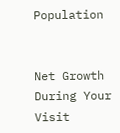Population


Net Growth During Your Visit